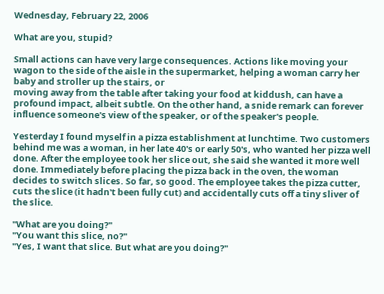Wednesday, February 22, 2006

What are you, stupid?

Small actions can have very large consequences. Actions like moving your wagon to the side of the aisle in the supermarket, helping a woman carry her baby and stroller up the stairs, or
moving away from the table after taking your food at kiddush, can have a profound impact, albeit subtle. On the other hand, a snide remark can forever influence someone's view of the speaker, or of the speaker's people.

Yesterday I found myself in a pizza establishment at lunchtime. Two customers behind me was a woman, in her late 40's or early 50's, who wanted her pizza well done. After the employee took her slice out, she said she wanted it more well done. Immediately before placing the pizza back in the oven, the woman decides to switch slices. So far, so good. The employee takes the pizza cutter, cuts the slice (it hadn't been fully cut) and accidentally cuts off a tiny sliver of the slice.

"What are you doing?"
"You want this slice, no?"
"Yes, I want that slice. But what are you doing?"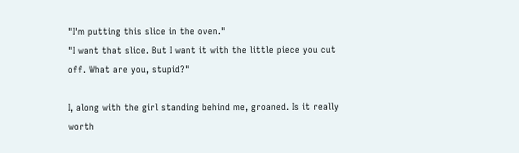"I'm putting this slice in the oven."
"I want that slice. But I want it with the little piece you cut off. What are you, stupid?"

I, along with the girl standing behind me, groaned. Is it really worth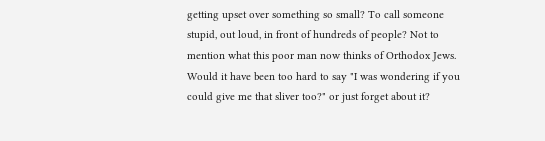getting upset over something so small? To call someone stupid, out loud, in front of hundreds of people? Not to mention what this poor man now thinks of Orthodox Jews. Would it have been too hard to say "I was wondering if you could give me that sliver too?" or just forget about it?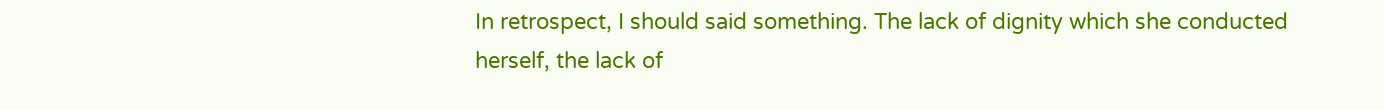In retrospect, I should said something. The lack of dignity which she conducted herself, the lack of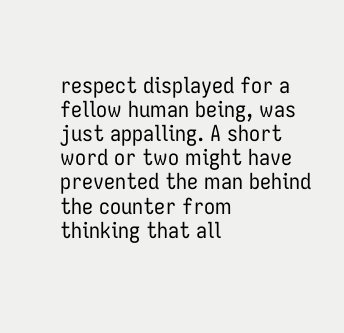respect displayed for a fellow human being, was just appalling. A short word or two might have prevented the man behind the counter from thinking that all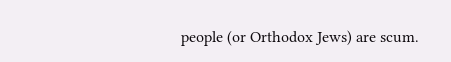people (or Orthodox Jews) are scum.